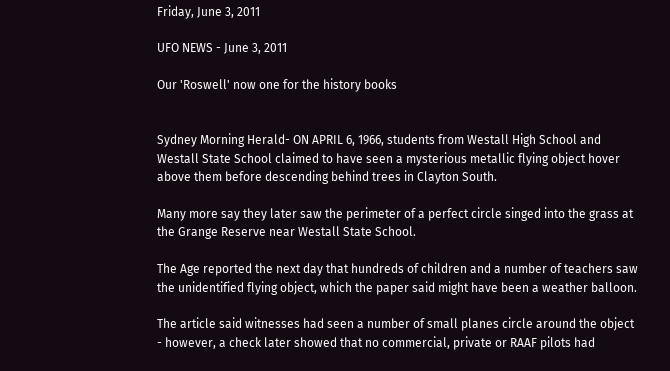Friday, June 3, 2011

UFO NEWS - June 3, 2011

Our 'Roswell' now one for the history books


Sydney Morning Herald- ON APRIL 6, 1966, students from Westall High School and Westall State School claimed to have seen a mysterious metallic flying object hover above them before descending behind trees in Clayton South.

Many more say they later saw the perimeter of a perfect circle singed into the grass at the Grange Reserve near Westall State School.

The Age reported the next day that hundreds of children and a number of teachers saw the unidentified flying object, which the paper said might have been a weather balloon.

The article said witnesses had seen a number of small planes circle around the object - however, a check later showed that no commercial, private or RAAF pilots had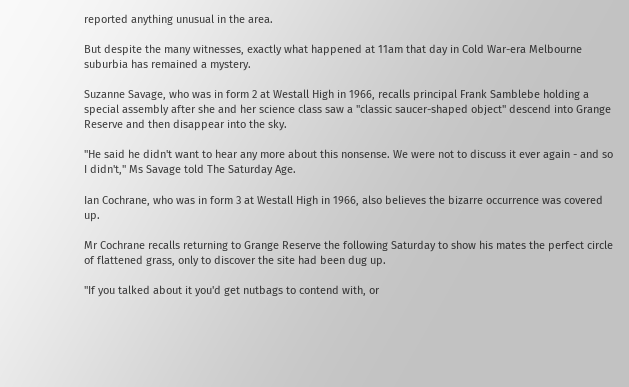reported anything unusual in the area.

But despite the many witnesses, exactly what happened at 11am that day in Cold War-era Melbourne suburbia has remained a mystery.

Suzanne Savage, who was in form 2 at Westall High in 1966, recalls principal Frank Samblebe holding a special assembly after she and her science class saw a ''classic saucer-shaped object'' descend into Grange Reserve and then disappear into the sky.

''He said he didn't want to hear any more about this nonsense. We were not to discuss it ever again - and so I didn't,'' Ms Savage told The Saturday Age.

Ian Cochrane, who was in form 3 at Westall High in 1966, also believes the bizarre occurrence was covered up.

Mr Cochrane recalls returning to Grange Reserve the following Saturday to show his mates the perfect circle of flattened grass, only to discover the site had been dug up.

''If you talked about it you'd get nutbags to contend with, or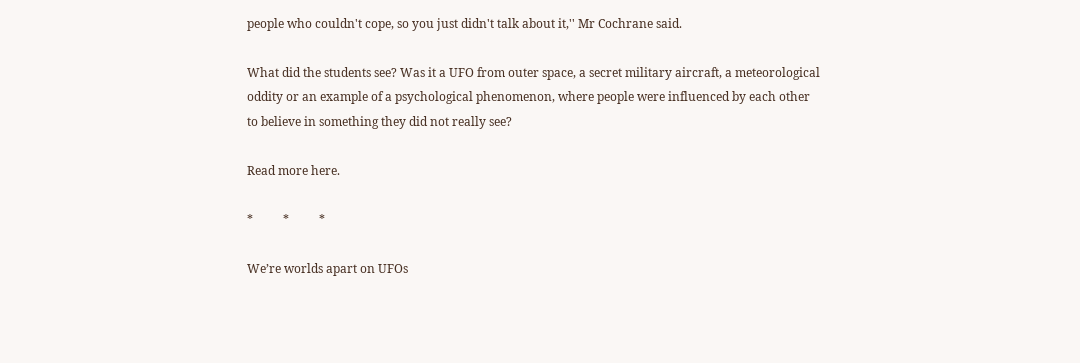people who couldn't cope, so you just didn't talk about it,'' Mr Cochrane said.

What did the students see? Was it a UFO from outer space, a secret military aircraft, a meteorological oddity or an example of a psychological phenomenon, where people were influenced by each other to believe in something they did not really see?

Read more here.

*          *          *

We’re worlds apart on UFOs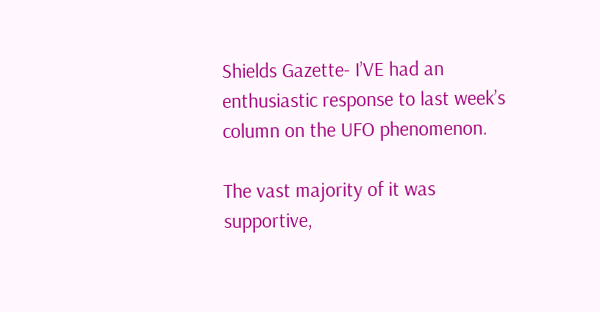Shields Gazette- I’VE had an enthusiastic response to last week’s column on the UFO phenomenon.

The vast majority of it was supportive,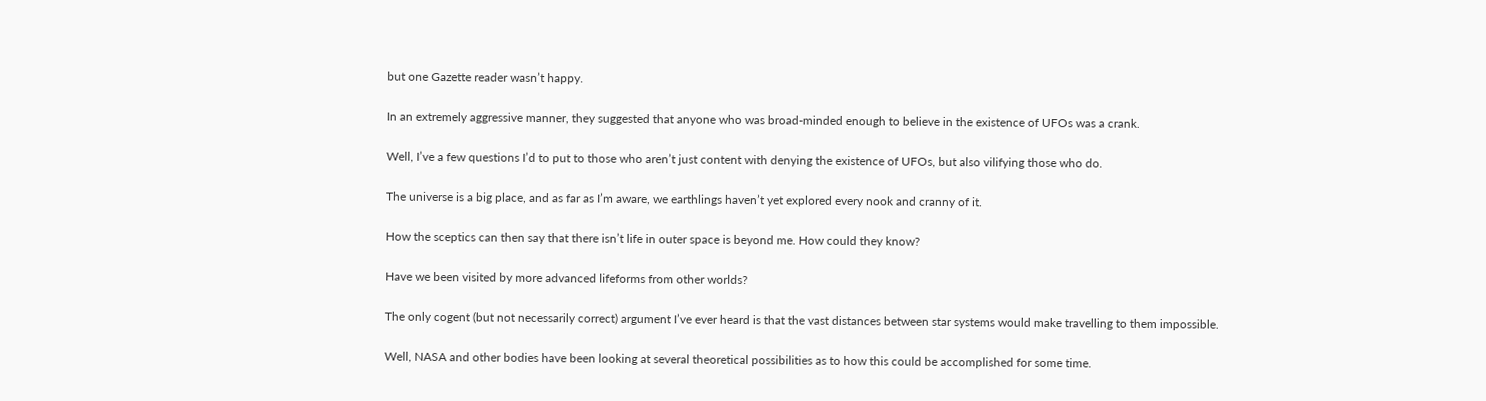but one Gazette reader wasn’t happy.

In an extremely aggressive manner, they suggested that anyone who was broad-minded enough to believe in the existence of UFOs was a crank.

Well, I’ve a few questions I’d to put to those who aren’t just content with denying the existence of UFOs, but also vilifying those who do.

The universe is a big place, and as far as I’m aware, we earthlings haven’t yet explored every nook and cranny of it.

How the sceptics can then say that there isn’t life in outer space is beyond me. How could they know?

Have we been visited by more advanced lifeforms from other worlds?

The only cogent (but not necessarily correct) argument I’ve ever heard is that the vast distances between star systems would make travelling to them impossible.

Well, NASA and other bodies have been looking at several theoretical possibilities as to how this could be accomplished for some time.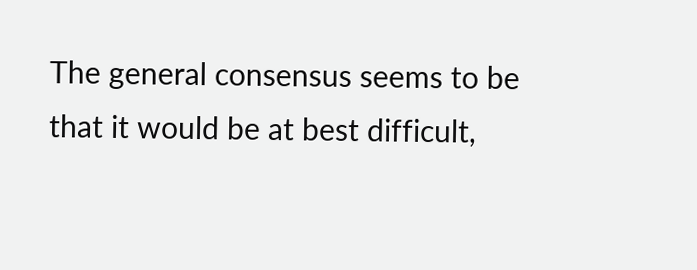The general consensus seems to be that it would be at best difficult,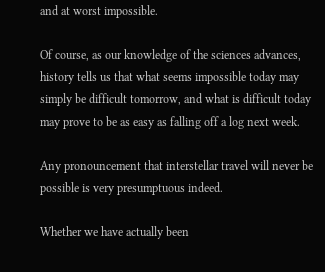and at worst impossible.

Of course, as our knowledge of the sciences advances, history tells us that what seems impossible today may simply be difficult tomorrow, and what is difficult today may prove to be as easy as falling off a log next week.

Any pronouncement that interstellar travel will never be possible is very presumptuous indeed.

Whether we have actually been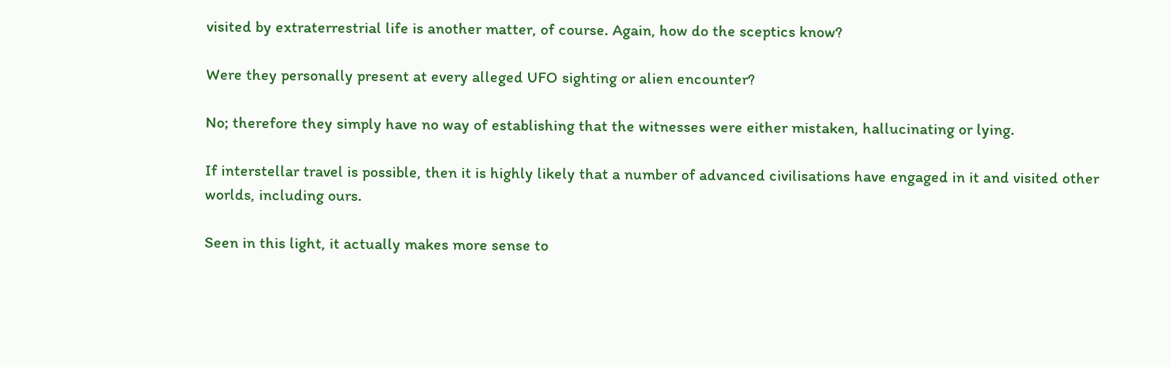visited by extraterrestrial life is another matter, of course. Again, how do the sceptics know?

Were they personally present at every alleged UFO sighting or alien encounter?

No; therefore they simply have no way of establishing that the witnesses were either mistaken, hallucinating or lying.

If interstellar travel is possible, then it is highly likely that a number of advanced civilisations have engaged in it and visited other worlds, including ours.

Seen in this light, it actually makes more sense to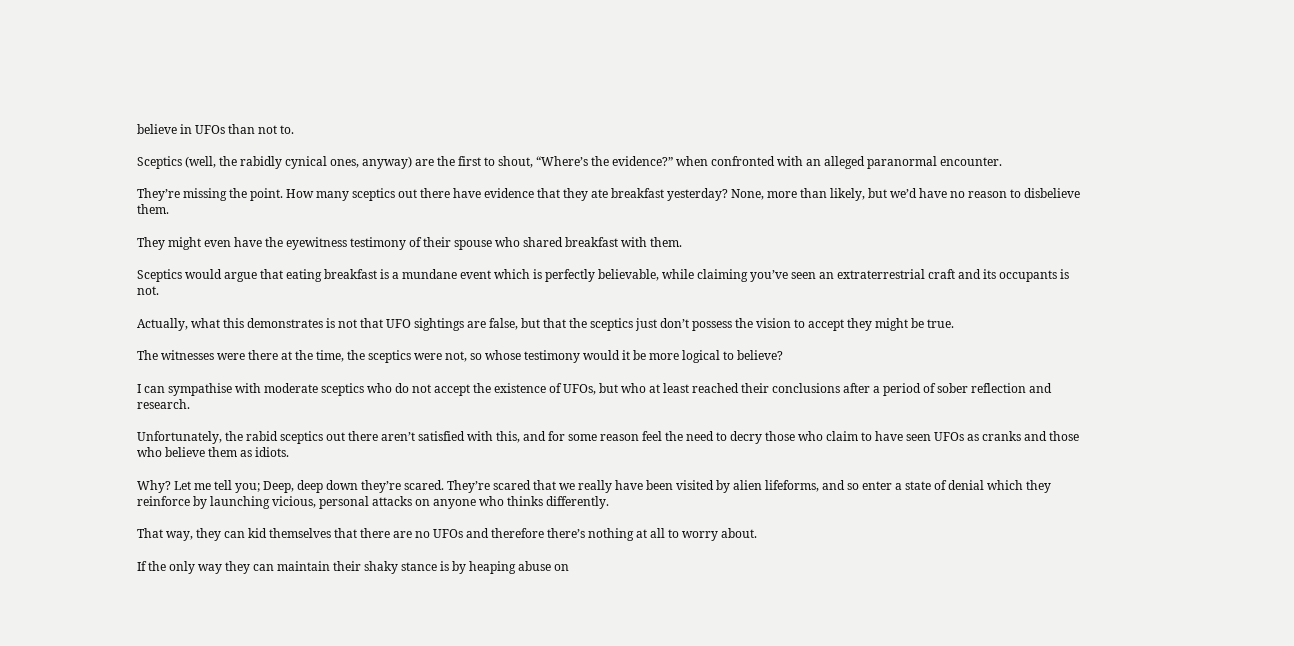believe in UFOs than not to.

Sceptics (well, the rabidly cynical ones, anyway) are the first to shout, “Where’s the evidence?” when confronted with an alleged paranormal encounter.

They’re missing the point. How many sceptics out there have evidence that they ate breakfast yesterday? None, more than likely, but we’d have no reason to disbelieve them.

They might even have the eyewitness testimony of their spouse who shared breakfast with them.

Sceptics would argue that eating breakfast is a mundane event which is perfectly believable, while claiming you’ve seen an extraterrestrial craft and its occupants is not.

Actually, what this demonstrates is not that UFO sightings are false, but that the sceptics just don’t possess the vision to accept they might be true.

The witnesses were there at the time, the sceptics were not, so whose testimony would it be more logical to believe?

I can sympathise with moderate sceptics who do not accept the existence of UFOs, but who at least reached their conclusions after a period of sober reflection and research.

Unfortunately, the rabid sceptics out there aren’t satisfied with this, and for some reason feel the need to decry those who claim to have seen UFOs as cranks and those who believe them as idiots.

Why? Let me tell you; Deep, deep down they’re scared. They’re scared that we really have been visited by alien lifeforms, and so enter a state of denial which they reinforce by launching vicious, personal attacks on anyone who thinks differently.

That way, they can kid themselves that there are no UFOs and therefore there’s nothing at all to worry about.

If the only way they can maintain their shaky stance is by heaping abuse on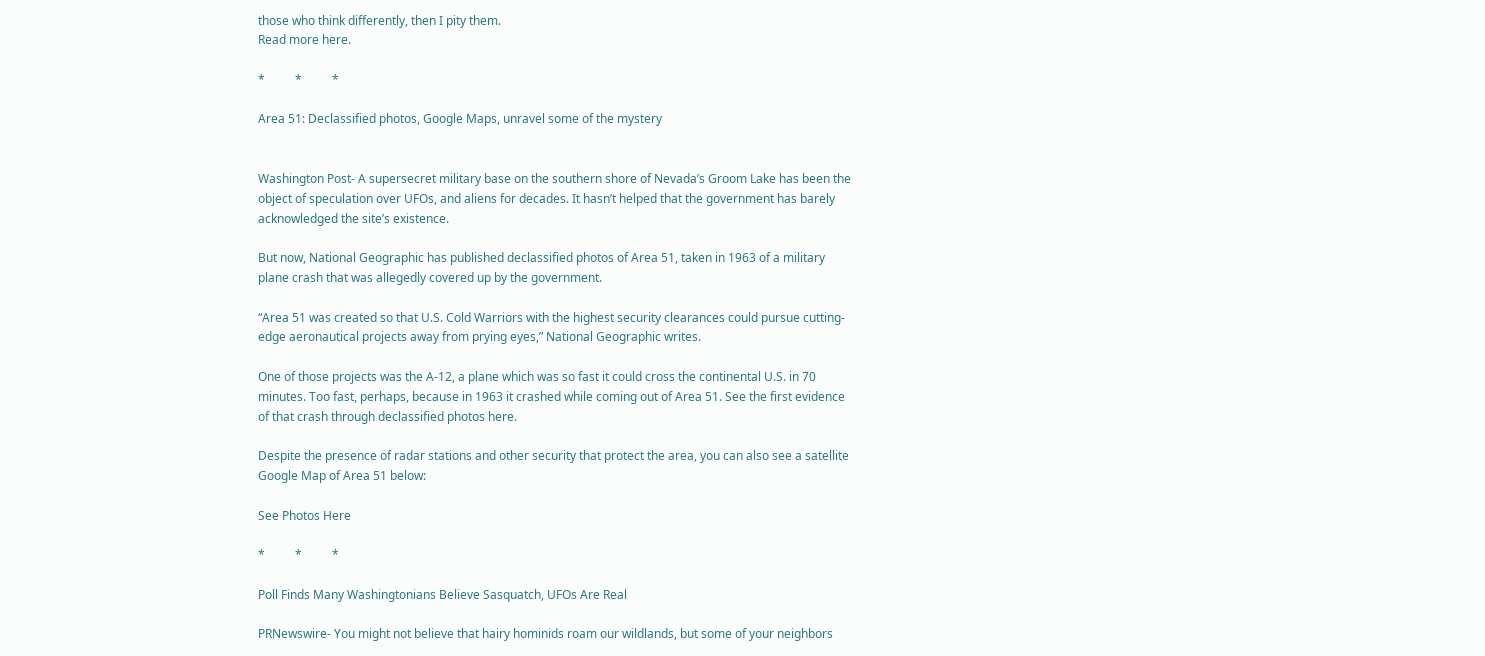those who think differently, then I pity them.
Read more here.

*          *          *

Area 51: Declassified photos, Google Maps, unravel some of the mystery


Washington Post- A supersecret military base on the southern shore of Nevada’s Groom Lake has been the object of speculation over UFOs, and aliens for decades. It hasn’t helped that the government has barely acknowledged the site’s existence.

But now, National Geographic has published declassified photos of Area 51, taken in 1963 of a military plane crash that was allegedly covered up by the government.

“Area 51 was created so that U.S. Cold Warriors with the highest security clearances could pursue cutting-edge aeronautical projects away from prying eyes,” National Geographic writes.

One of those projects was the A-12, a plane which was so fast it could cross the continental U.S. in 70 minutes. Too fast, perhaps, because in 1963 it crashed while coming out of Area 51. See the first evidence of that crash through declassified photos here.

Despite the presence of radar stations and other security that protect the area, you can also see a satellite Google Map of Area 51 below:

See Photos Here

*          *          *

Poll Finds Many Washingtonians Believe Sasquatch, UFOs Are Real

PRNewswire- You might not believe that hairy hominids roam our wildlands, but some of your neighbors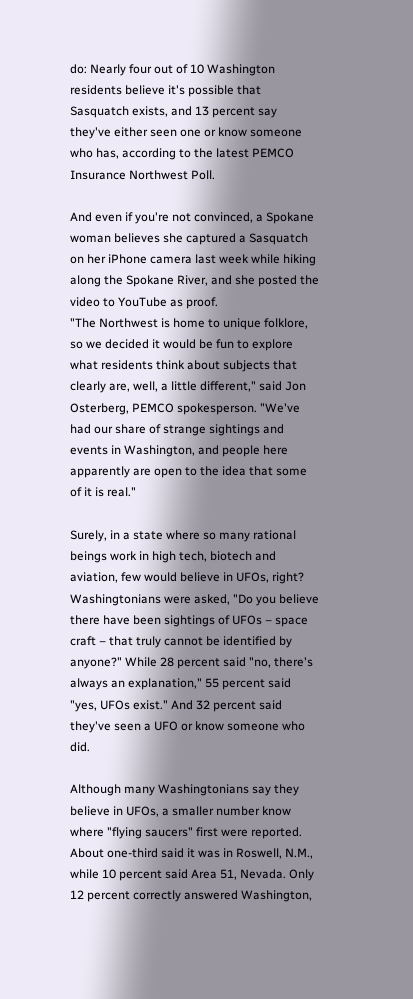do: Nearly four out of 10 Washington residents believe it's possible that Sasquatch exists, and 13 percent say they've either seen one or know someone who has, according to the latest PEMCO Insurance Northwest Poll.

And even if you're not convinced, a Spokane woman believes she captured a Sasquatch on her iPhone camera last week while hiking along the Spokane River, and she posted the video to YouTube as proof.
"The Northwest is home to unique folklore, so we decided it would be fun to explore what residents think about subjects that clearly are, well, a little different," said Jon Osterberg, PEMCO spokesperson. "We've had our share of strange sightings and events in Washington, and people here apparently are open to the idea that some of it is real."

Surely, in a state where so many rational beings work in high tech, biotech and aviation, few would believe in UFOs, right? Washingtonians were asked, "Do you believe there have been sightings of UFOs – space craft – that truly cannot be identified by anyone?" While 28 percent said "no, there's always an explanation," 55 percent said "yes, UFOs exist." And 32 percent said they've seen a UFO or know someone who did.

Although many Washingtonians say they believe in UFOs, a smaller number know where "flying saucers" first were reported. About one-third said it was in Roswell, N.M., while 10 percent said Area 51, Nevada. Only 12 percent correctly answered Washington,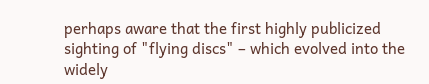perhaps aware that the first highly publicized sighting of "flying discs" – which evolved into the widely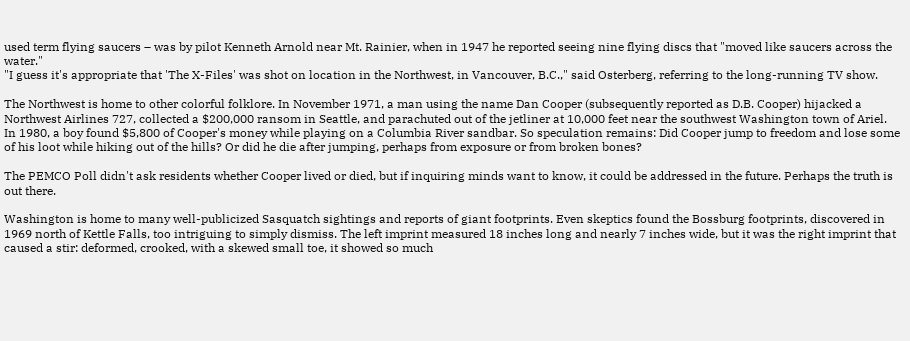used term flying saucers – was by pilot Kenneth Arnold near Mt. Rainier, when in 1947 he reported seeing nine flying discs that "moved like saucers across the water."
"I guess it's appropriate that 'The X-Files' was shot on location in the Northwest, in Vancouver, B.C.," said Osterberg, referring to the long-running TV show.

The Northwest is home to other colorful folklore. In November 1971, a man using the name Dan Cooper (subsequently reported as D.B. Cooper) hijacked a Northwest Airlines 727, collected a $200,000 ransom in Seattle, and parachuted out of the jetliner at 10,000 feet near the southwest Washington town of Ariel. In 1980, a boy found $5,800 of Cooper's money while playing on a Columbia River sandbar. So speculation remains: Did Cooper jump to freedom and lose some of his loot while hiking out of the hills? Or did he die after jumping, perhaps from exposure or from broken bones?

The PEMCO Poll didn't ask residents whether Cooper lived or died, but if inquiring minds want to know, it could be addressed in the future. Perhaps the truth is out there.

Washington is home to many well-publicized Sasquatch sightings and reports of giant footprints. Even skeptics found the Bossburg footprints, discovered in 1969 north of Kettle Falls, too intriguing to simply dismiss. The left imprint measured 18 inches long and nearly 7 inches wide, but it was the right imprint that caused a stir: deformed, crooked, with a skewed small toe, it showed so much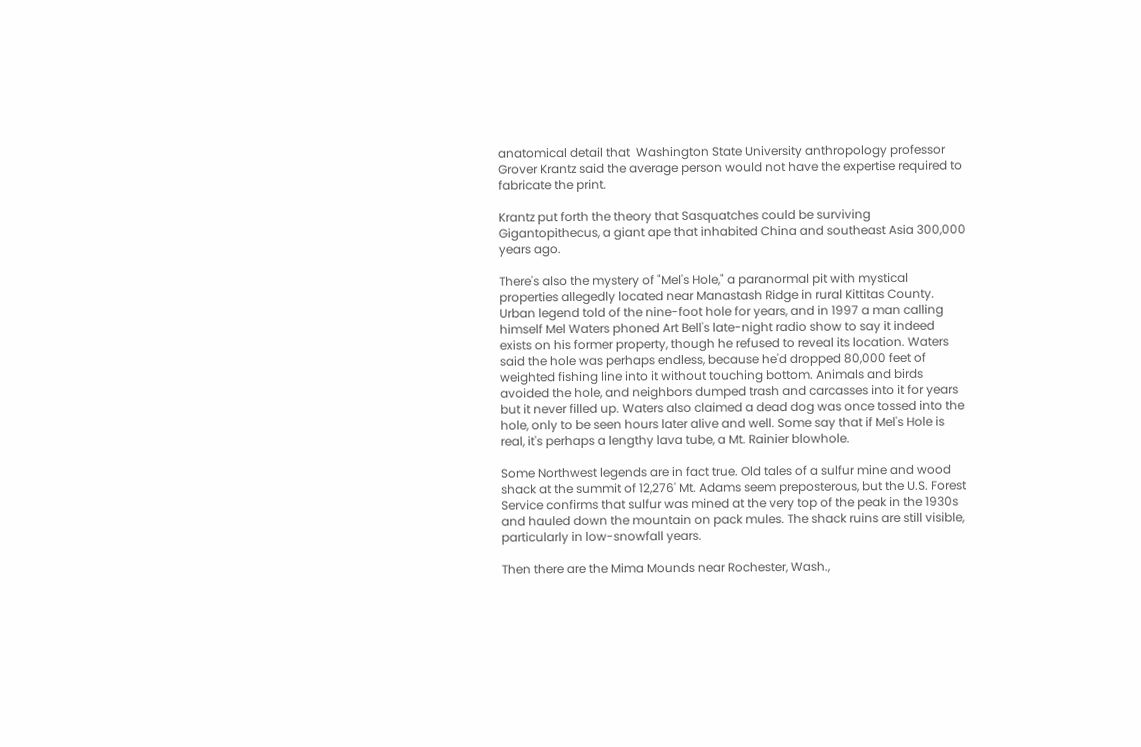anatomical detail that  Washington State University anthropology professor Grover Krantz said the average person would not have the expertise required to fabricate the print.

Krantz put forth the theory that Sasquatches could be surviving Gigantopithecus, a giant ape that inhabited China and southeast Asia 300,000 years ago.

There's also the mystery of "Mel's Hole," a paranormal pit with mystical properties allegedly located near Manastash Ridge in rural Kittitas County. Urban legend told of the nine-foot hole for years, and in 1997 a man calling himself Mel Waters phoned Art Bell's late-night radio show to say it indeed exists on his former property, though he refused to reveal its location. Waters said the hole was perhaps endless, because he'd dropped 80,000 feet of weighted fishing line into it without touching bottom. Animals and birds avoided the hole, and neighbors dumped trash and carcasses into it for years but it never filled up. Waters also claimed a dead dog was once tossed into the hole, only to be seen hours later alive and well. Some say that if Mel's Hole is real, it's perhaps a lengthy lava tube, a Mt. Rainier blowhole.

Some Northwest legends are in fact true. Old tales of a sulfur mine and wood shack at the summit of 12,276' Mt. Adams seem preposterous, but the U.S. Forest Service confirms that sulfur was mined at the very top of the peak in the 1930s and hauled down the mountain on pack mules. The shack ruins are still visible, particularly in low-snowfall years.

Then there are the Mima Mounds near Rochester, Wash.,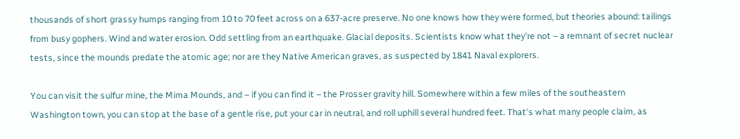thousands of short grassy humps ranging from 10 to 70 feet across on a 637-acre preserve. No one knows how they were formed, but theories abound: tailings from busy gophers. Wind and water erosion. Odd settling from an earthquake. Glacial deposits. Scientists know what they're not – a remnant of secret nuclear tests, since the mounds predate the atomic age; nor are they Native American graves, as suspected by 1841 Naval explorers.

You can visit the sulfur mine, the Mima Mounds, and – if you can find it – the Prosser gravity hill. Somewhere within a few miles of the southeastern Washington town, you can stop at the base of a gentle rise, put your car in neutral, and roll uphill several hundred feet. That's what many people claim, as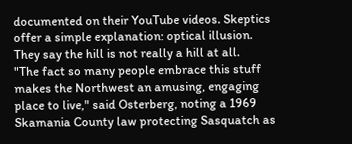documented on their YouTube videos. Skeptics offer a simple explanation: optical illusion. They say the hill is not really a hill at all.
"The fact so many people embrace this stuff makes the Northwest an amusing, engaging place to live," said Osterberg, noting a 1969 Skamania County law protecting Sasquatch as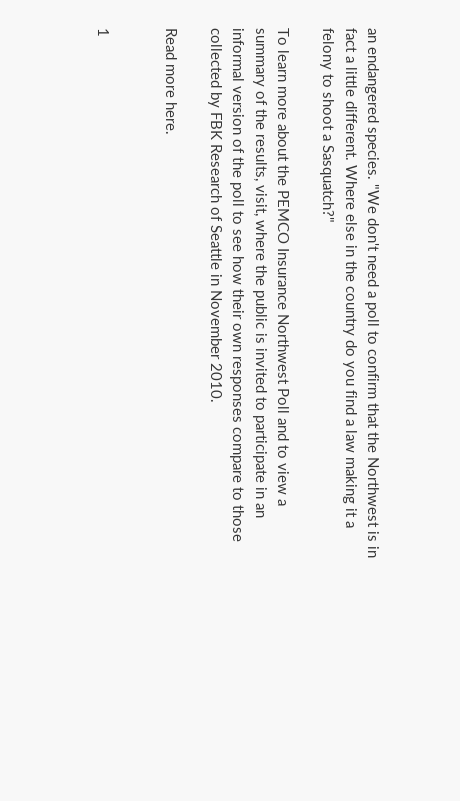an endangered species. "We don't need a poll to confirm that the Northwest is in fact a little different. Where else in the country do you find a law making it a felony to shoot a Sasquatch?"

To learn more about the PEMCO Insurance Northwest Poll and to view a summary of the results, visit, where the public is invited to participate in an informal version of the poll to see how their own responses compare to those collected by FBK Research of Seattle in November 2010.

Read more here.


1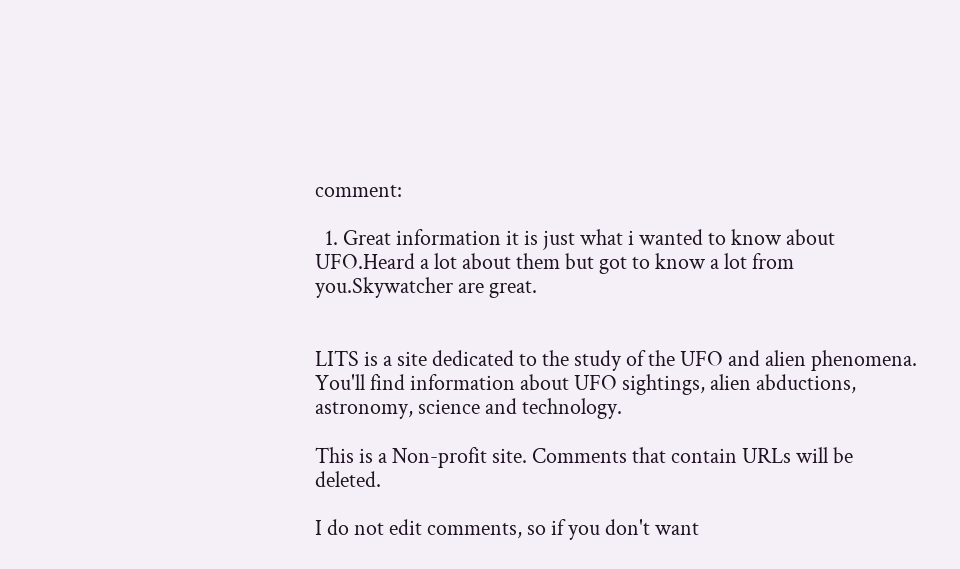comment:

  1. Great information it is just what i wanted to know about UFO.Heard a lot about them but got to know a lot from you.Skywatcher are great.


LITS is a site dedicated to the study of the UFO and alien phenomena. You'll find information about UFO sightings, alien abductions, astronomy, science and technology.

This is a Non-profit site. Comments that contain URLs will be deleted.

I do not edit comments, so if you don't want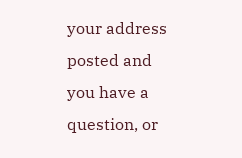your address posted and you have a question, or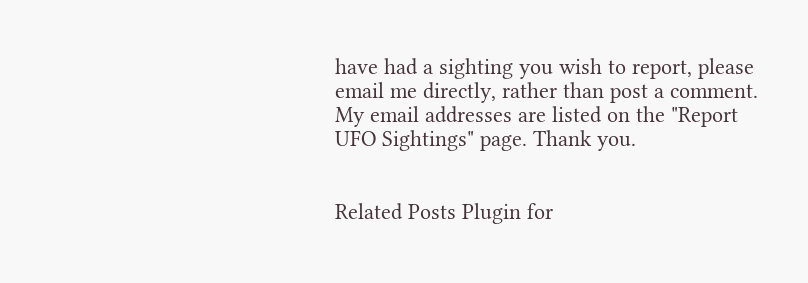have had a sighting you wish to report, please email me directly, rather than post a comment. My email addresses are listed on the "Report UFO Sightings" page. Thank you.


Related Posts Plugin for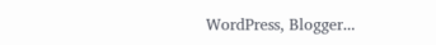WordPress, Blogger...